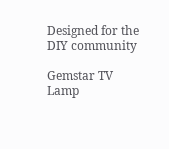Designed for the DIY community

Gemstar TV Lamp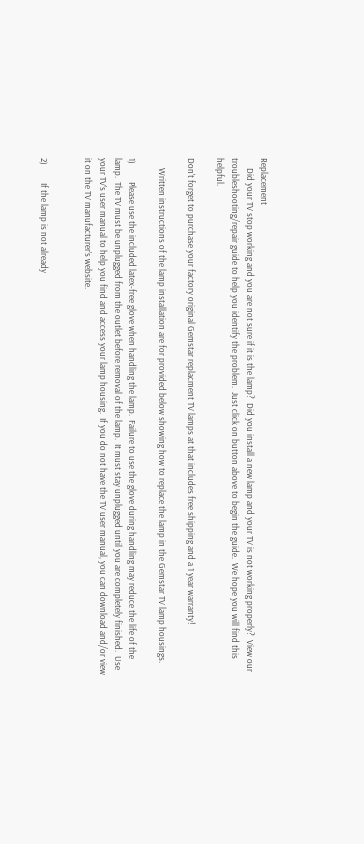Replacement
     Did your TV stop working and you are not sure if it is the lamp?  Did you install a new lamp and your TV is not working properly?  View our troubleshooting/repair guide to help you identify the problem.  Just click on button above to begin the guide.  We hope you will find this helpful.

Don't forget to purchase your factory original Gemstar replacment TV lamps at that includes free shipping and a 1 year warranty!

     Written instructions of the lamp installation are for provided below showing how to replace the lamp in the Gemstar TV lamp housings.

1)         Please use the included latex-free glove when handling the lamp.  Failure to use the glove during handling may reduce the life of the lamp.  The TV must be unplugged from the outlet before removal of the lamp.  It must stay unplugged until you are completely finished.  Use your TV’s user manual to help you find and access your lamp housing.  If you do not have the TV user manual, you can download and/or view it on the TV manufacturer’s website.


2)         If the lamp is not already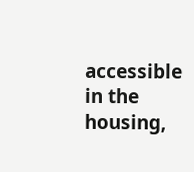accessible in the housing,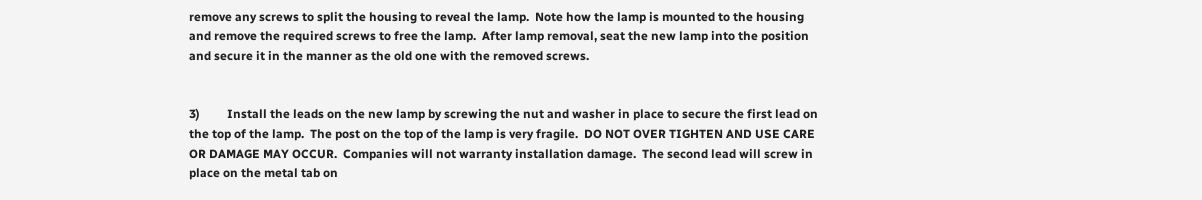remove any screws to split the housing to reveal the lamp.  Note how the lamp is mounted to the housing and remove the required screws to free the lamp.  After lamp removal, seat the new lamp into the position and secure it in the manner as the old one with the removed screws.


3)         Install the leads on the new lamp by screwing the nut and washer in place to secure the first lead on the top of the lamp.  The post on the top of the lamp is very fragile.  DO NOT OVER TIGHTEN AND USE CARE OR DAMAGE MAY OCCUR.  Companies will not warranty installation damage.  The second lead will screw in place on the metal tab on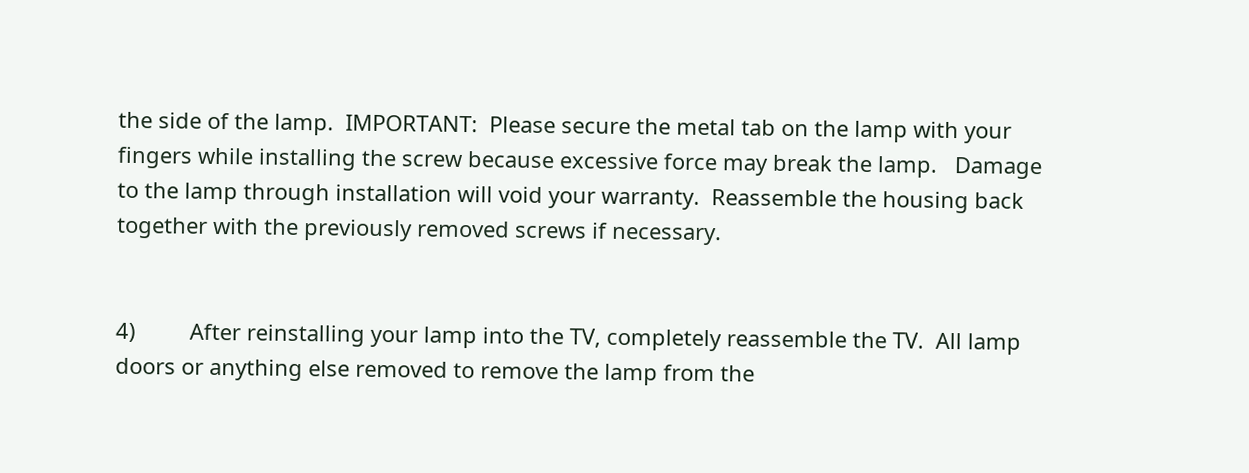the side of the lamp.  IMPORTANT:  Please secure the metal tab on the lamp with your fingers while installing the screw because excessive force may break the lamp.   Damage to the lamp through installation will void your warranty.  Reassemble the housing back together with the previously removed screws if necessary.


4)         After reinstalling your lamp into the TV, completely reassemble the TV.  All lamp doors or anything else removed to remove the lamp from the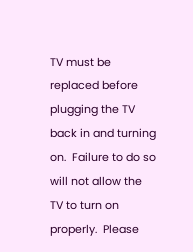TV must be replaced before plugging the TV back in and turning on.  Failure to do so will not allow the TV to turn on properly.  Please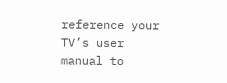reference your TV’s user manual to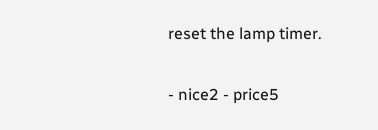reset the lamp timer.

- nice2 - price5